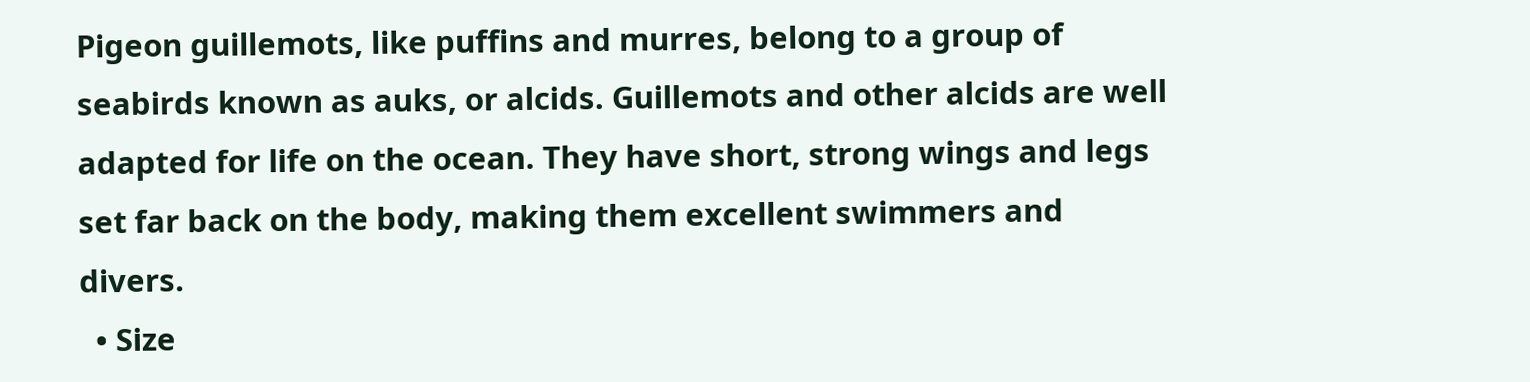Pigeon guillemots, like puffins and murres, belong to a group of seabirds known as auks, or alcids. Guillemots and other alcids are well adapted for life on the ocean. They have short, strong wings and legs set far back on the body, making them excellent swimmers and divers.
  • Size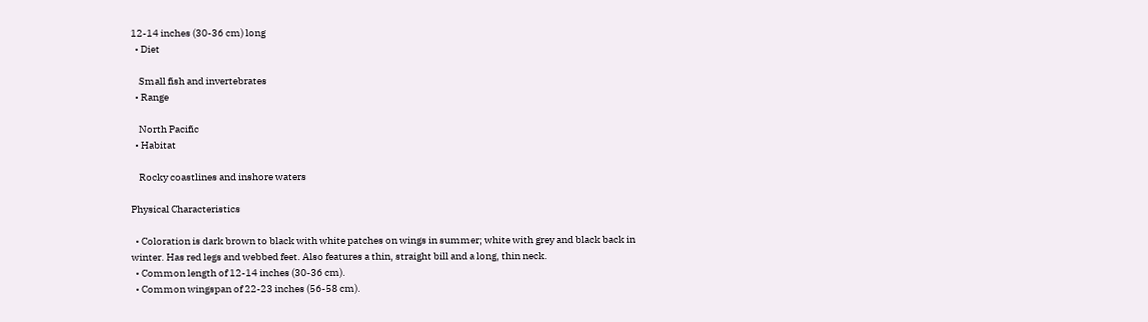12-14 inches (30-36 cm) long
  • Diet

    Small fish and invertebrates
  • Range

    North Pacific
  • Habitat

    Rocky coastlines and inshore waters

Physical Characteristics

  • Coloration is dark brown to black with white patches on wings in summer; white with grey and black back in winter. Has red legs and webbed feet. Also features a thin, straight bill and a long, thin neck.
  • Common length of 12-14 inches (30-36 cm).
  • Common wingspan of 22-23 inches (56-58 cm).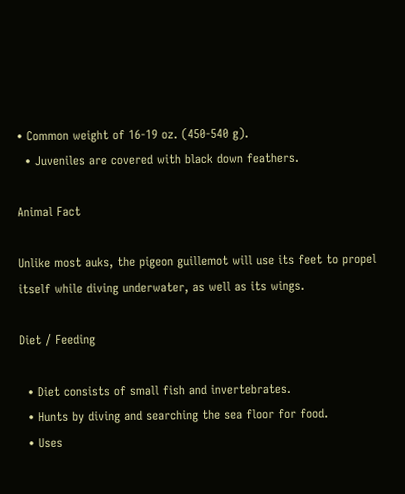• Common weight of 16-19 oz. (450-540 g).
  • Juveniles are covered with black down feathers.

Animal Fact

Unlike most auks, the pigeon guillemot will use its feet to propel itself while diving underwater, as well as its wings.

Diet / Feeding

  • Diet consists of small fish and invertebrates.
  • Hunts by diving and searching the sea floor for food.
  • Uses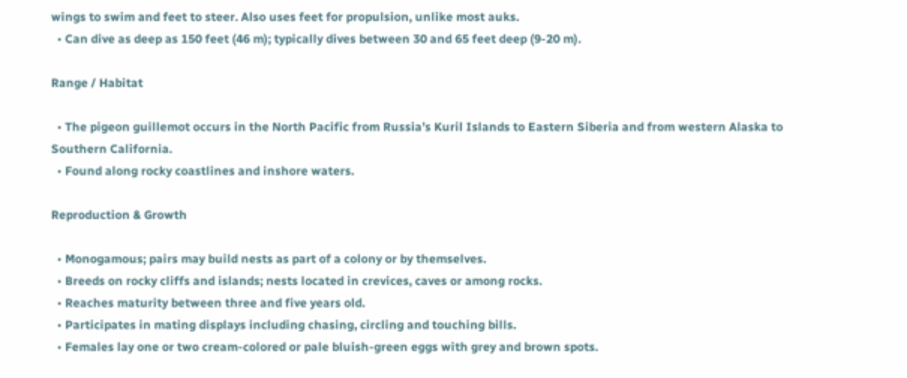wings to swim and feet to steer. Also uses feet for propulsion, unlike most auks.
  • Can dive as deep as 150 feet (46 m); typically dives between 30 and 65 feet deep (9-20 m).

Range / Habitat

  • The pigeon guillemot occurs in the North Pacific from Russia’s Kuril Islands to Eastern Siberia and from western Alaska to Southern California.
  • Found along rocky coastlines and inshore waters.

Reproduction & Growth

  • Monogamous; pairs may build nests as part of a colony or by themselves.
  • Breeds on rocky cliffs and islands; nests located in crevices, caves or among rocks.
  • Reaches maturity between three and five years old.
  • Participates in mating displays including chasing, circling and touching bills.
  • Females lay one or two cream-colored or pale bluish-green eggs with grey and brown spots.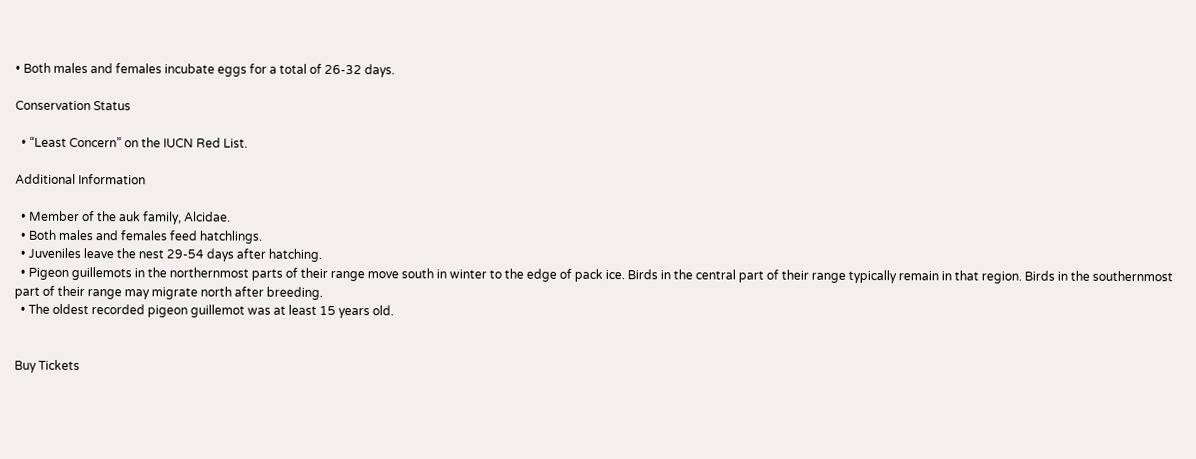• Both males and females incubate eggs for a total of 26-32 days.

Conservation Status

  • “Least Concern” on the IUCN Red List.

Additional Information

  • Member of the auk family, Alcidae.
  • Both males and females feed hatchlings.
  • Juveniles leave the nest 29-54 days after hatching.
  • Pigeon guillemots in the northernmost parts of their range move south in winter to the edge of pack ice. Birds in the central part of their range typically remain in that region. Birds in the southernmost part of their range may migrate north after breeding.
  • The oldest recorded pigeon guillemot was at least 15 years old.


Buy Tickets